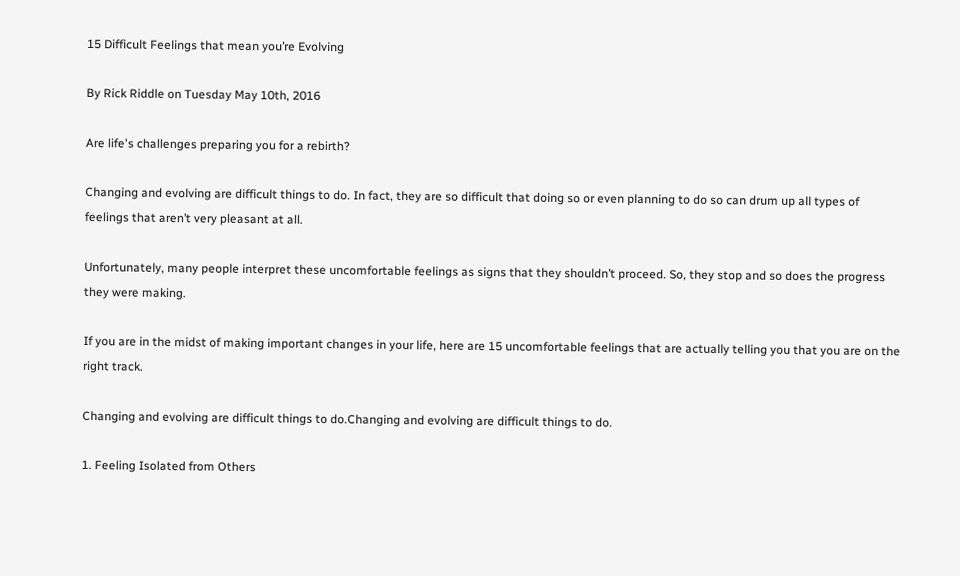15 Difficult Feelings that mean you’re Evolving

By Rick Riddle on Tuesday May 10th, 2016

Are life's challenges preparing you for a rebirth?

Changing and evolving are difficult things to do. In fact, they are so difficult that doing so or even planning to do so can drum up all types of feelings that aren’t very pleasant at all.

Unfortunately, many people interpret these uncomfortable feelings as signs that they shouldn’t proceed. So, they stop and so does the progress they were making.

If you are in the midst of making important changes in your life, here are 15 uncomfortable feelings that are actually telling you that you are on the right track.

Changing and evolving are difficult things to do.Changing and evolving are difficult things to do.

1. Feeling Isolated from Others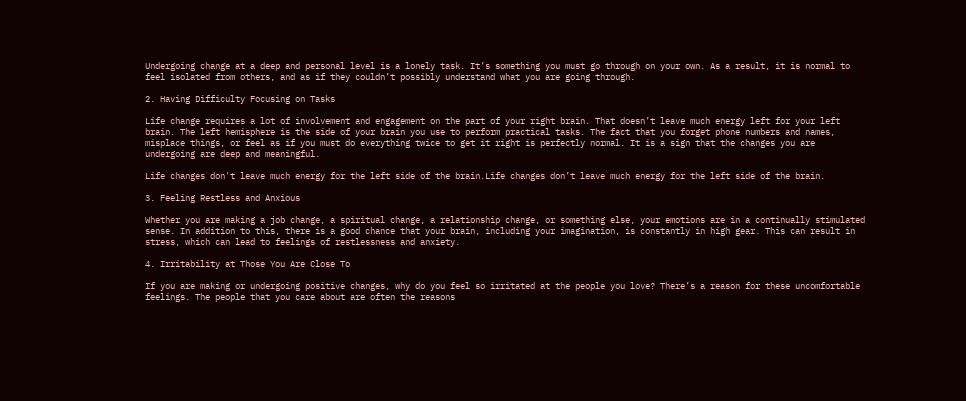Undergoing change at a deep and personal level is a lonely task. It’s something you must go through on your own. As a result, it is normal to feel isolated from others, and as if they couldn’t possibly understand what you are going through.

2. Having Difficulty Focusing on Tasks

Life change requires a lot of involvement and engagement on the part of your right brain. That doesn’t leave much energy left for your left brain. The left hemisphere is the side of your brain you use to perform practical tasks. The fact that you forget phone numbers and names, misplace things, or feel as if you must do everything twice to get it right is perfectly normal. It is a sign that the changes you are undergoing are deep and meaningful.

Life changes don't leave much energy for the left side of the brain.Life changes don’t leave much energy for the left side of the brain.

3. Feeling Restless and Anxious

Whether you are making a job change, a spiritual change, a relationship change, or something else, your emotions are in a continually stimulated sense. In addition to this, there is a good chance that your brain, including your imagination, is constantly in high gear. This can result in stress, which can lead to feelings of restlessness and anxiety.

4. Irritability at Those You Are Close To

If you are making or undergoing positive changes, why do you feel so irritated at the people you love? There’s a reason for these uncomfortable feelings. The people that you care about are often the reasons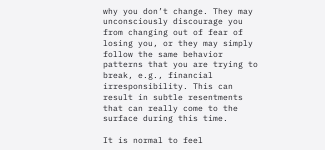why you don’t change. They may unconsciously discourage you from changing out of fear of losing you, or they may simply follow the same behavior patterns that you are trying to break, e.g., financial irresponsibility. This can result in subtle resentments that can really come to the surface during this time.

It is normal to feel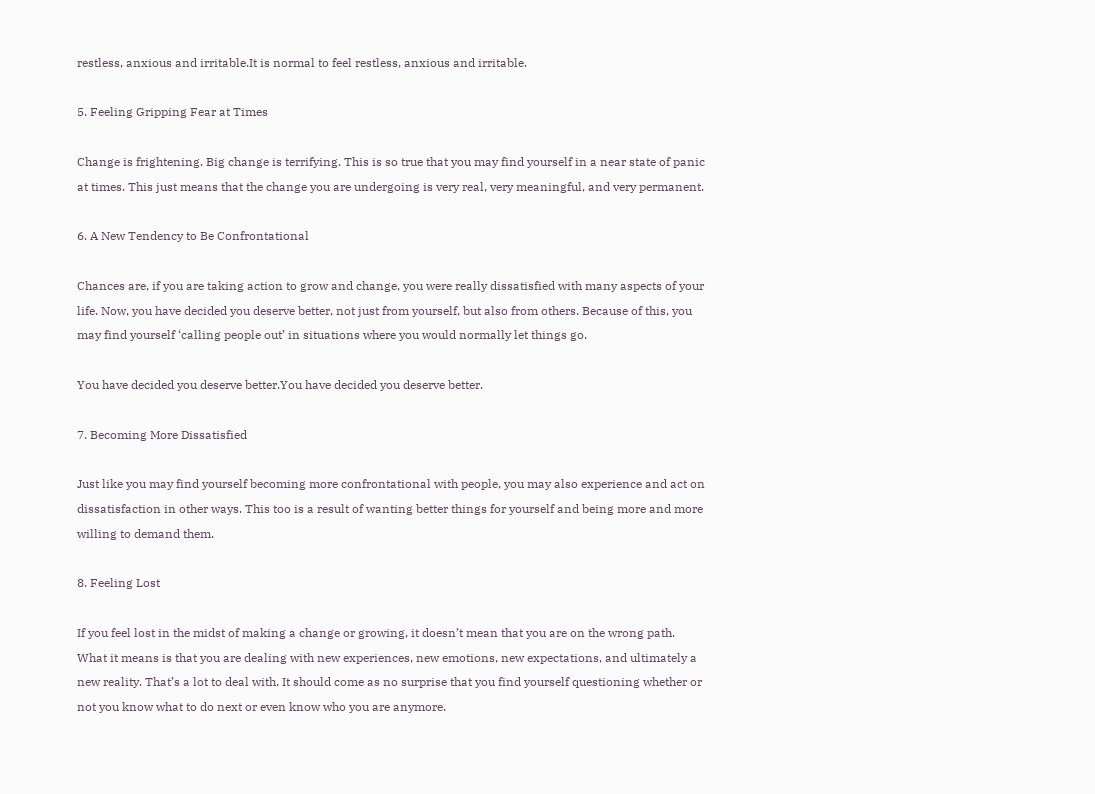restless, anxious and irritable.It is normal to feel restless, anxious and irritable.

5. Feeling Gripping Fear at Times

Change is frightening. Big change is terrifying. This is so true that you may find yourself in a near state of panic at times. This just means that the change you are undergoing is very real, very meaningful, and very permanent.

6. A New Tendency to Be Confrontational

Chances are, if you are taking action to grow and change, you were really dissatisfied with many aspects of your life. Now, you have decided you deserve better, not just from yourself, but also from others. Because of this, you may find yourself ‘calling people out’ in situations where you would normally let things go.

You have decided you deserve better.You have decided you deserve better.

7. Becoming More Dissatisfied

Just like you may find yourself becoming more confrontational with people, you may also experience and act on dissatisfaction in other ways. This too is a result of wanting better things for yourself and being more and more willing to demand them.

8. Feeling Lost

If you feel lost in the midst of making a change or growing, it doesn’t mean that you are on the wrong path. What it means is that you are dealing with new experiences, new emotions, new expectations, and ultimately a new reality. That’s a lot to deal with. It should come as no surprise that you find yourself questioning whether or not you know what to do next or even know who you are anymore.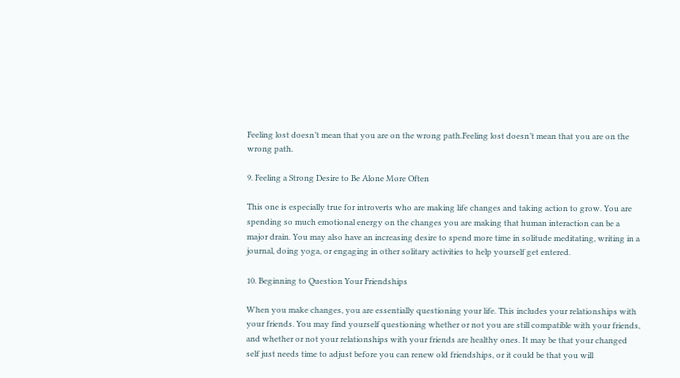Feeling lost doesn’t mean that you are on the wrong path.Feeling lost doesn’t mean that you are on the wrong path.

9. Feeling a Strong Desire to Be Alone More Often

This one is especially true for introverts who are making life changes and taking action to grow. You are spending so much emotional energy on the changes you are making that human interaction can be a major drain. You may also have an increasing desire to spend more time in solitude meditating, writing in a journal, doing yoga, or engaging in other solitary activities to help yourself get entered.

10. Beginning to Question Your Friendships

When you make changes, you are essentially questioning your life. This includes your relationships with your friends. You may find yourself questioning whether or not you are still compatible with your friends, and whether or not your relationships with your friends are healthy ones. It may be that your changed self just needs time to adjust before you can renew old friendships, or it could be that you will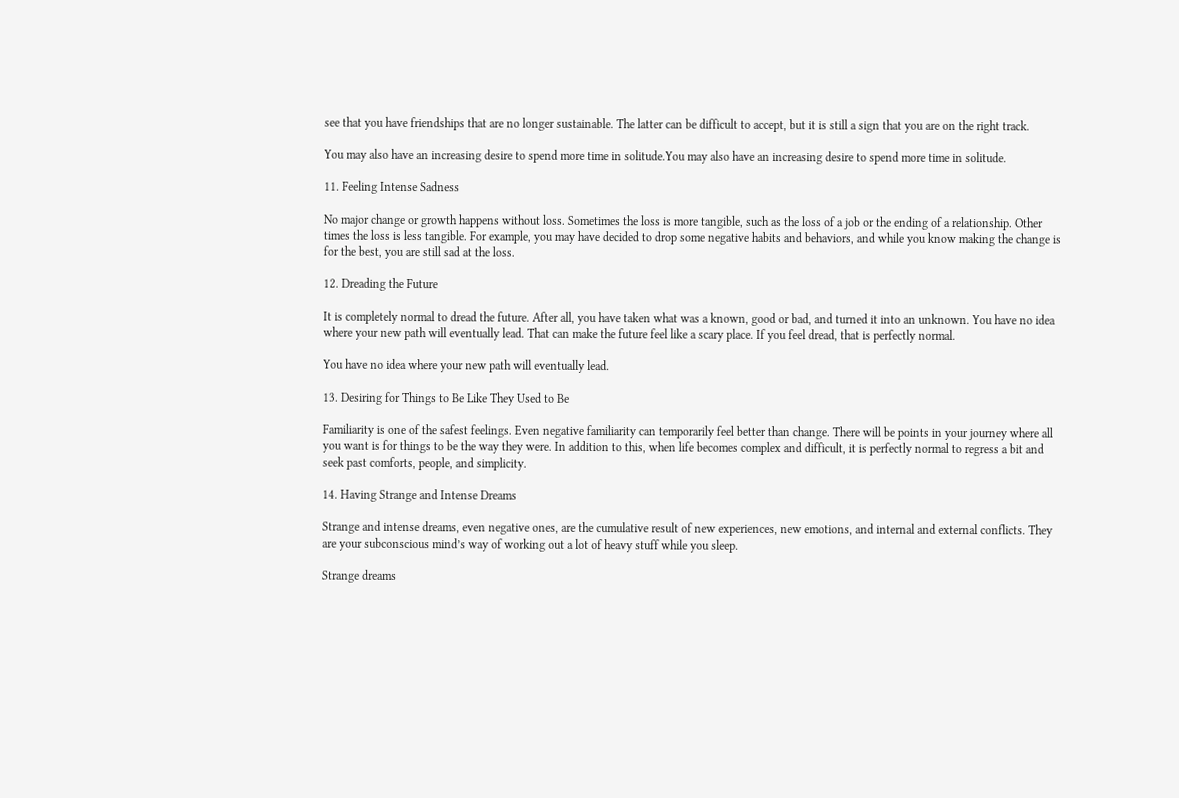see that you have friendships that are no longer sustainable. The latter can be difficult to accept, but it is still a sign that you are on the right track.

You may also have an increasing desire to spend more time in solitude.You may also have an increasing desire to spend more time in solitude.

11. Feeling Intense Sadness

No major change or growth happens without loss. Sometimes the loss is more tangible, such as the loss of a job or the ending of a relationship. Other times the loss is less tangible. For example, you may have decided to drop some negative habits and behaviors, and while you know making the change is for the best, you are still sad at the loss.

12. Dreading the Future

It is completely normal to dread the future. After all, you have taken what was a known, good or bad, and turned it into an unknown. You have no idea where your new path will eventually lead. That can make the future feel like a scary place. If you feel dread, that is perfectly normal.

You have no idea where your new path will eventually lead.

13. Desiring for Things to Be Like They Used to Be

Familiarity is one of the safest feelings. Even negative familiarity can temporarily feel better than change. There will be points in your journey where all you want is for things to be the way they were. In addition to this, when life becomes complex and difficult, it is perfectly normal to regress a bit and seek past comforts, people, and simplicity.

14. Having Strange and Intense Dreams

Strange and intense dreams, even negative ones, are the cumulative result of new experiences, new emotions, and internal and external conflicts. They are your subconscious mind’s way of working out a lot of heavy stuff while you sleep.

Strange dreams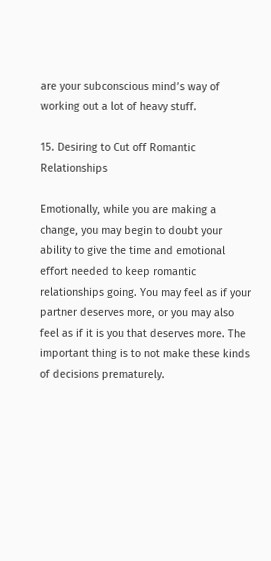are your subconscious mind’s way of working out a lot of heavy stuff.

15. Desiring to Cut off Romantic Relationships

Emotionally, while you are making a change, you may begin to doubt your ability to give the time and emotional effort needed to keep romantic relationships going. You may feel as if your partner deserves more, or you may also feel as if it is you that deserves more. The important thing is to not make these kinds of decisions prematurely.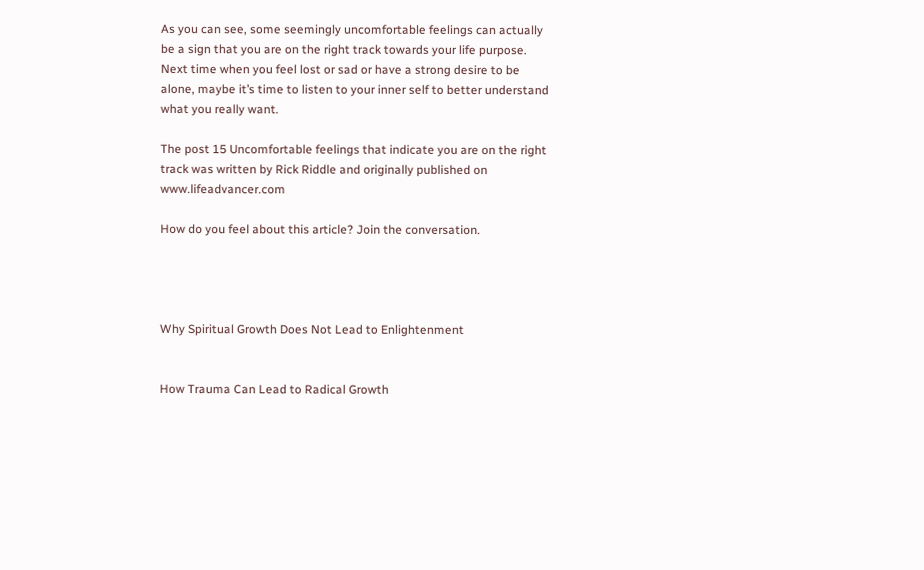As you can see, some seemingly uncomfortable feelings can actually be a sign that you are on the right track towards your life purpose. Next time when you feel lost or sad or have a strong desire to be alone, maybe it’s time to listen to your inner self to better understand what you really want.

The post 15 Uncomfortable feelings that indicate you are on the right track was written by Rick Riddle and originally published on www.lifeadvancer.com

How do you feel about this article? Join the conversation.




Why Spiritual Growth Does Not Lead to Enlightenment


How Trauma Can Lead to Radical Growth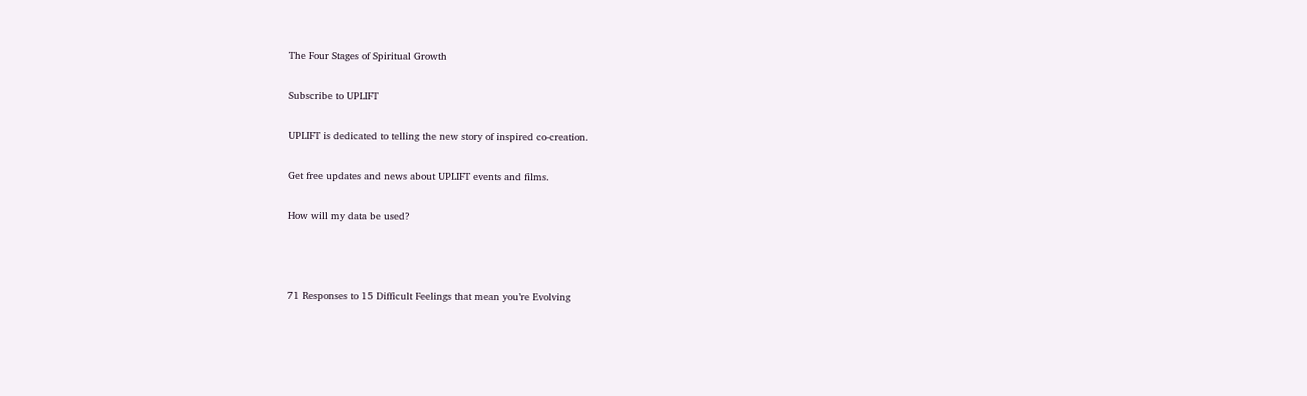The Four Stages of Spiritual Growth

Subscribe to UPLIFT

UPLIFT is dedicated to telling the new story of inspired co-creation.

Get free updates and news about UPLIFT events and films.

How will my data be used?



71 Responses to 15 Difficult Feelings that mean you’re Evolving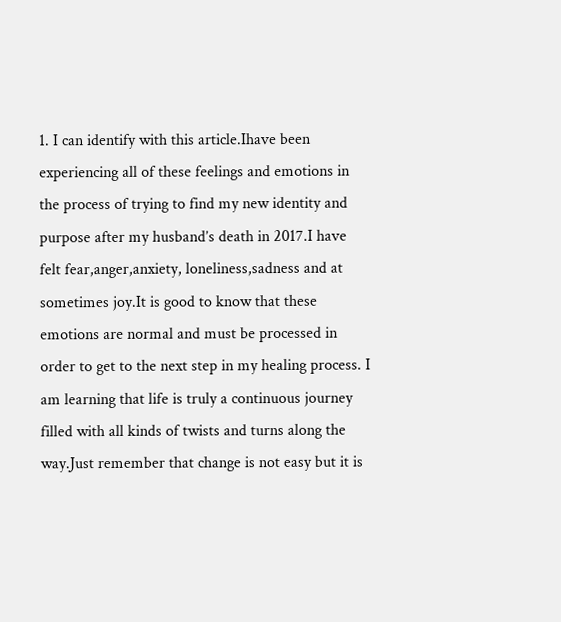1. I can identify with this article.Ihave been experiencing all of these feelings and emotions in the process of trying to find my new identity and purpose after my husband’s death in 2017.I have felt fear,anger,anxiety, loneliness,sadness and at sometimes joy.It is good to know that these emotions are normal and must be processed in order to get to the next step in my healing process. I am learning that life is truly a continuous journey filled with all kinds of twists and turns along the way.Just remember that change is not easy but it is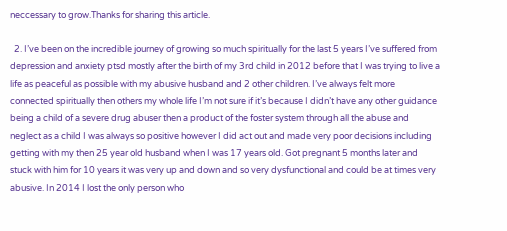neccessary to grow.Thanks for sharing this article.

  2. I’ve been on the incredible journey of growing so much spiritually for the last 5 years I’ve suffered from depression and anxiety ptsd mostly after the birth of my 3rd child in 2012 before that I was trying to live a life as peaceful as possible with my abusive husband and 2 other children. I’ve always felt more connected spiritually then others my whole life I’m not sure if it’s because I didn’t have any other guidance being a child of a severe drug abuser then a product of the foster system through all the abuse and neglect as a child I was always so positive however I did act out and made very poor decisions including getting with my then 25 year old husband when I was 17 years old. Got pregnant 5 months later and stuck with him for 10 years it was very up and down and so very dysfunctional and could be at times very abusive. In 2014 I lost the only person who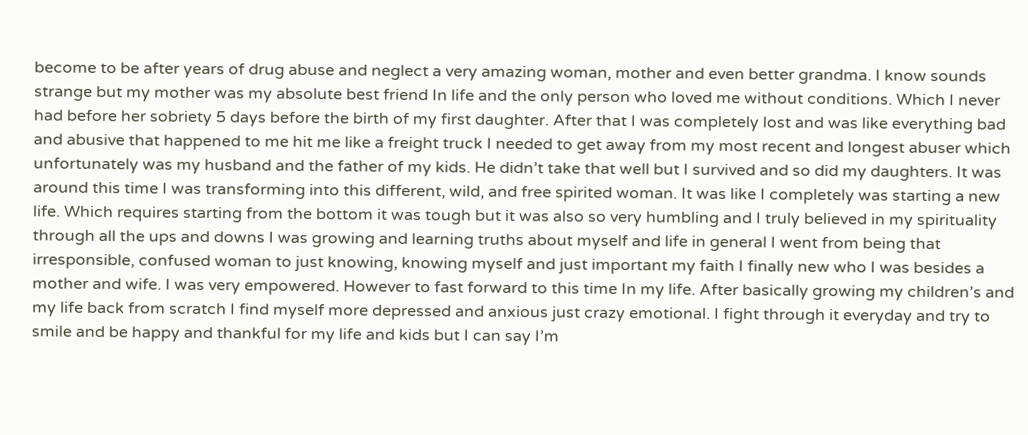become to be after years of drug abuse and neglect a very amazing woman, mother and even better grandma. I know sounds strange but my mother was my absolute best friend In life and the only person who loved me without conditions. Which I never had before her sobriety 5 days before the birth of my first daughter. After that I was completely lost and was like everything bad and abusive that happened to me hit me like a freight truck I needed to get away from my most recent and longest abuser which unfortunately was my husband and the father of my kids. He didn’t take that well but I survived and so did my daughters. It was around this time I was transforming into this different, wild, and free spirited woman. It was like I completely was starting a new life. Which requires starting from the bottom it was tough but it was also so very humbling and I truly believed in my spirituality through all the ups and downs I was growing and learning truths about myself and life in general I went from being that irresponsible, confused woman to just knowing, knowing myself and just important my faith I finally new who I was besides a mother and wife. I was very empowered. However to fast forward to this time In my life. After basically growing my children’s and my life back from scratch I find myself more depressed and anxious just crazy emotional. I fight through it everyday and try to smile and be happy and thankful for my life and kids but I can say I’m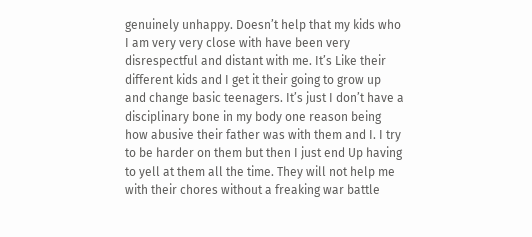genuinely unhappy. Doesn’t help that my kids who I am very very close with have been very disrespectful and distant with me. It’s Like their different kids and I get it their going to grow up and change basic teenagers. It’s just I don’t have a disciplinary bone in my body one reason being how abusive their father was with them and I. I try to be harder on them but then I just end Up having to yell at them all the time. They will not help me with their chores without a freaking war battle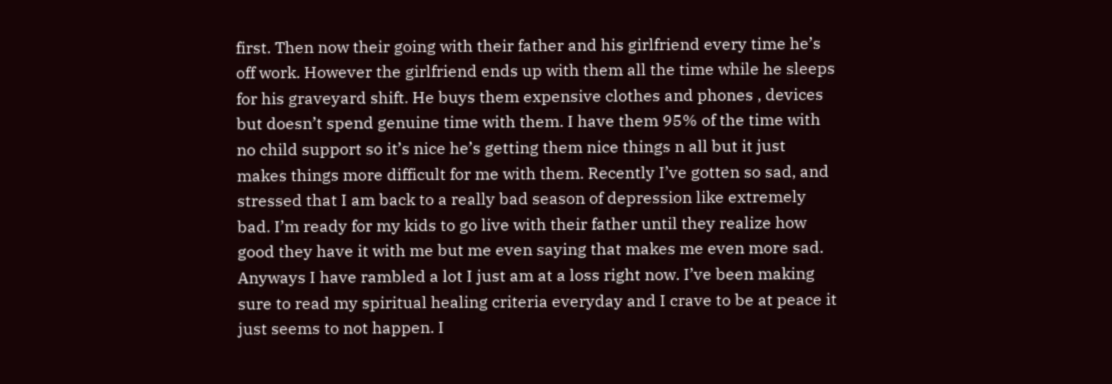first. Then now their going with their father and his girlfriend every time he’s off work. However the girlfriend ends up with them all the time while he sleeps for his graveyard shift. He buys them expensive clothes and phones , devices but doesn’t spend genuine time with them. I have them 95% of the time with no child support so it’s nice he’s getting them nice things n all but it just makes things more difficult for me with them. Recently I’ve gotten so sad, and stressed that I am back to a really bad season of depression like extremely bad. I’m ready for my kids to go live with their father until they realize how good they have it with me but me even saying that makes me even more sad. Anyways I have rambled a lot I just am at a loss right now. I’ve been making sure to read my spiritual healing criteria everyday and I crave to be at peace it just seems to not happen. I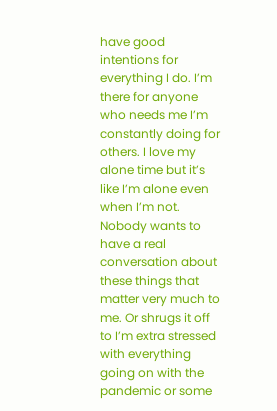have good intentions for everything I do. I’m there for anyone who needs me I’m constantly doing for others. I love my alone time but it’s like I’m alone even when I’m not. Nobody wants to have a real conversation about these things that matter very much to me. Or shrugs it off to I’m extra stressed with everything going on with the pandemic or some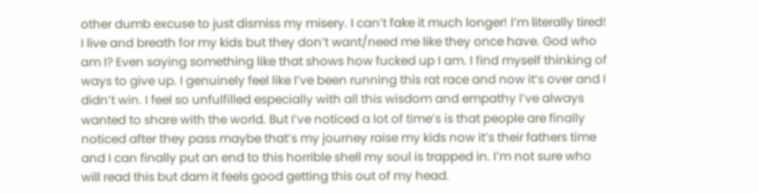other dumb excuse to just dismiss my misery. I can’t fake it much longer! I’m literally tired! I live and breath for my kids but they don’t want/need me like they once have. God who am I? Even saying something like that shows how fucked up I am. I find myself thinking of ways to give up. I genuinely feel like I’ve been running this rat race and now it’s over and I didn’t win. I feel so unfulfilled especially with all this wisdom and empathy I’ve always wanted to share with the world. But I’ve noticed a lot of time’s is that people are finally noticed after they pass maybe that’s my journey raise my kids now it’s their fathers time and I can finally put an end to this horrible shell my soul is trapped in. I’m not sure who will read this but dam it feels good getting this out of my head.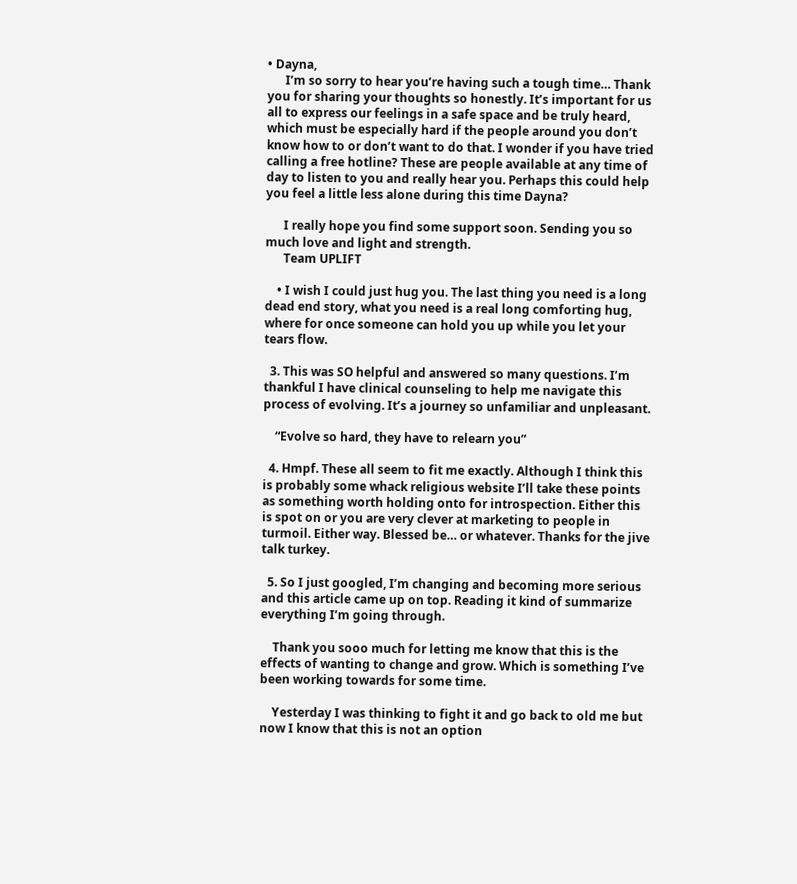• Dayna,
      I’m so sorry to hear you’re having such a tough time… Thank you for sharing your thoughts so honestly. It’s important for us all to express our feelings in a safe space and be truly heard, which must be especially hard if the people around you don’t know how to or don’t want to do that. I wonder if you have tried calling a free hotline? These are people available at any time of day to listen to you and really hear you. Perhaps this could help you feel a little less alone during this time Dayna?

      I really hope you find some support soon. Sending you so much love and light and strength.
      Team UPLIFT

    • I wish I could just hug you. The last thing you need is a long dead end story, what you need is a real long comforting hug, where for once someone can hold you up while you let your tears flow.

  3. This was SO helpful and answered so many questions. I’m thankful I have clinical counseling to help me navigate this process of evolving. It’s a journey so unfamiliar and unpleasant.

    “Evolve so hard, they have to relearn you”

  4. Hmpf. These all seem to fit me exactly. Although I think this is probably some whack religious website I’ll take these points as something worth holding onto for introspection. Either this is spot on or you are very clever at marketing to people in turmoil. Either way. Blessed be… or whatever. Thanks for the jive talk turkey.

  5. So I just googled, I’m changing and becoming more serious and this article came up on top. Reading it kind of summarize everything I’m going through.

    Thank you sooo much for letting me know that this is the effects of wanting to change and grow. Which is something I’ve been working towards for some time.

    Yesterday I was thinking to fight it and go back to old me but now I know that this is not an option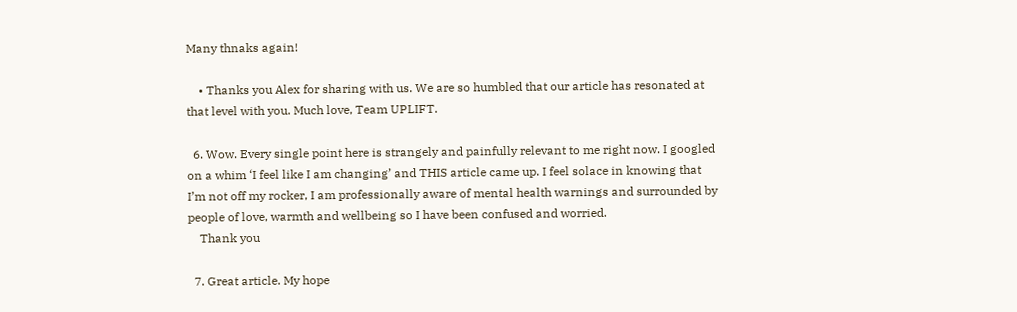Many thnaks again!

    • Thanks you Alex for sharing with us. We are so humbled that our article has resonated at that level with you. Much love, Team UPLIFT.

  6. Wow. Every single point here is strangely and painfully relevant to me right now. I googled on a whim ‘I feel like I am changing’ and THIS article came up. I feel solace in knowing that I’m not off my rocker, I am professionally aware of mental health warnings and surrounded by people of love, warmth and wellbeing so I have been confused and worried.
    Thank you

  7. Great article. My hope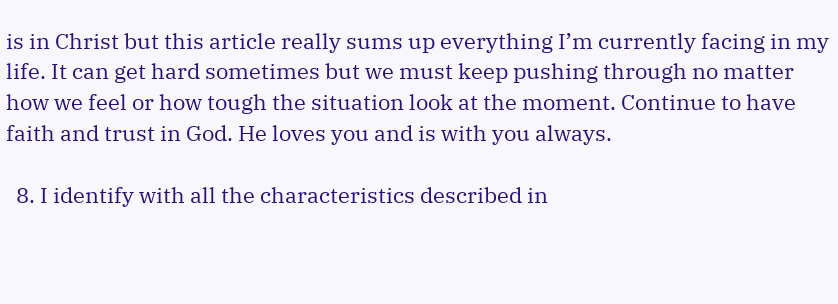is in Christ but this article really sums up everything I’m currently facing in my life. It can get hard sometimes but we must keep pushing through no matter how we feel or how tough the situation look at the moment. Continue to have faith and trust in God. He loves you and is with you always.

  8. I identify with all the characteristics described in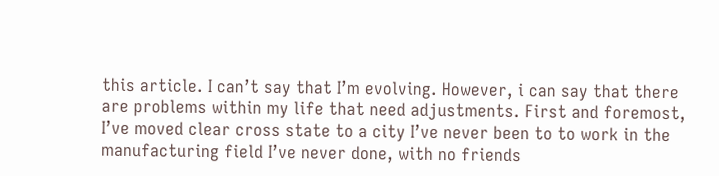this article. I can’t say that I’m evolving. However, i can say that there are problems within my life that need adjustments. First and foremost, I’ve moved clear cross state to a city I’ve never been to to work in the manufacturing field I’ve never done, with no friends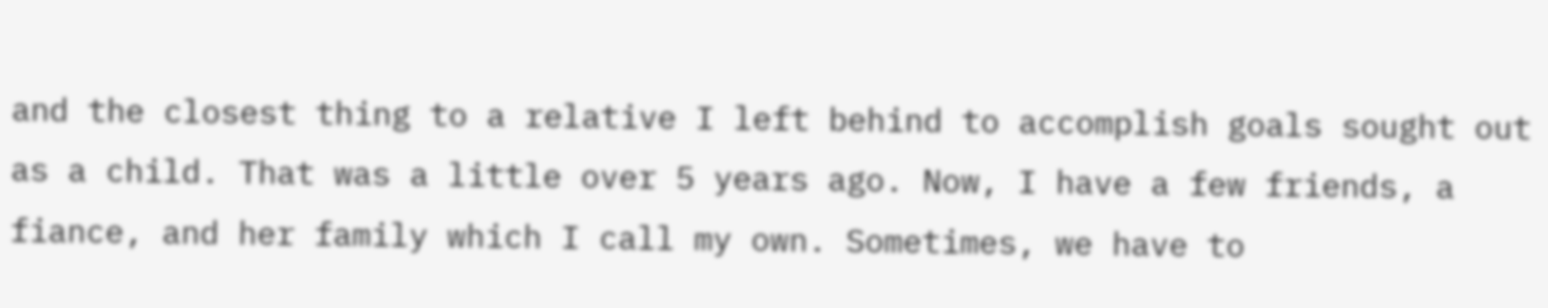and the closest thing to a relative I left behind to accomplish goals sought out as a child. That was a little over 5 years ago. Now, I have a few friends, a fiance, and her family which I call my own. Sometimes, we have to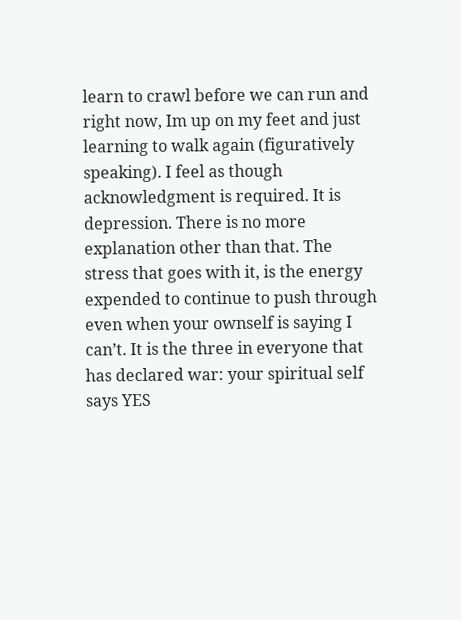learn to crawl before we can run and right now, Im up on my feet and just learning to walk again (figuratively speaking). I feel as though acknowledgment is required. It is depression. There is no more explanation other than that. The stress that goes with it, is the energy expended to continue to push through even when your ownself is saying I can’t. It is the three in everyone that has declared war: your spiritual self says YES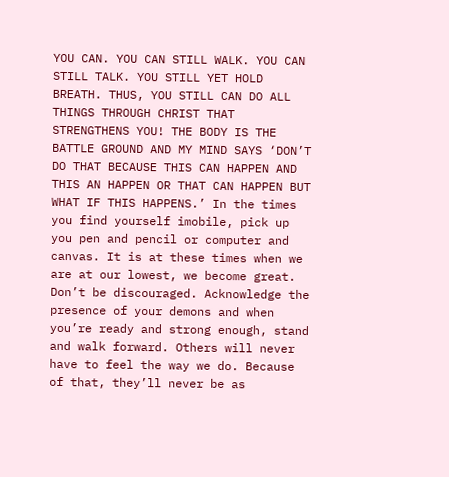YOU CAN. YOU CAN STILL WALK. YOU CAN STILL TALK. YOU STILL YET HOLD BREATH. THUS, YOU STILL CAN DO ALL THINGS THROUGH CHRIST THAT STRENGTHENS YOU! THE BODY IS THE BATTLE GROUND AND MY MIND SAYS ‘DON’T DO THAT BECAUSE THIS CAN HAPPEN AND THIS AN HAPPEN OR THAT CAN HAPPEN BUT WHAT IF THIS HAPPENS.’ In the times you find yourself imobile, pick up you pen and pencil or computer and canvas. It is at these times when we are at our lowest, we become great. Don’t be discouraged. Acknowledge the presence of your demons and when you’re ready and strong enough, stand and walk forward. Others will never have to feel the way we do. Because of that, they’ll never be as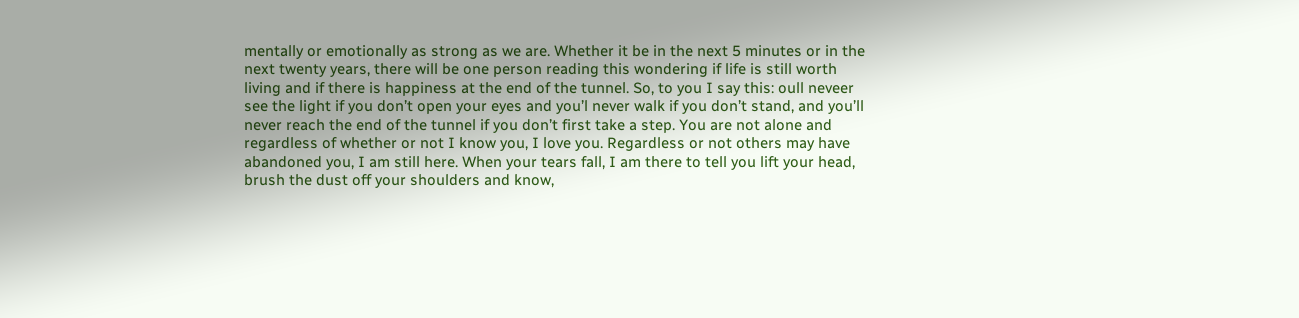mentally or emotionally as strong as we are. Whether it be in the next 5 minutes or in the next twenty years, there will be one person reading this wondering if life is still worth living and if there is happiness at the end of the tunnel. So, to you I say this: oull neveer see the light if you don’t open your eyes and you’l never walk if you don’t stand, and you’ll never reach the end of the tunnel if you don’t first take a step. You are not alone and regardless of whether or not I know you, I love you. Regardless or not others may have abandoned you, I am still here. When your tears fall, I am there to tell you lift your head, brush the dust off your shoulders and know,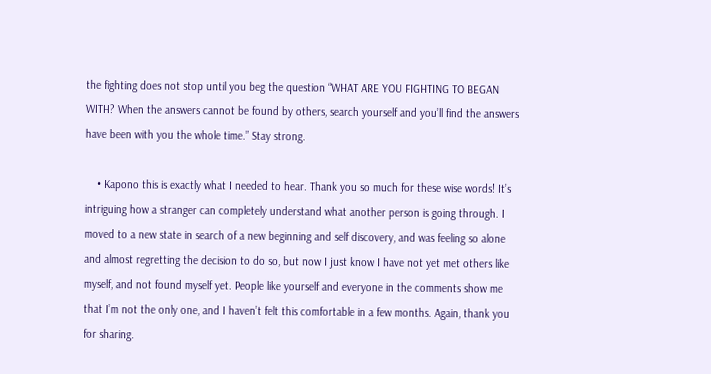the fighting does not stop until you beg the question “WHAT ARE YOU FIGHTING TO BEGAN WITH? When the answers cannot be found by others, search yourself and you’ll find the answers have been with you the whole time.” Stay strong.

    • Kapono this is exactly what I needed to hear. Thank you so much for these wise words! It’s intriguing how a stranger can completely understand what another person is going through. I moved to a new state in search of a new beginning and self discovery, and was feeling so alone and almost regretting the decision to do so, but now I just know I have not yet met others like myself, and not found myself yet. People like yourself and everyone in the comments show me that I’m not the only one, and I haven’t felt this comfortable in a few months. Again, thank you for sharing.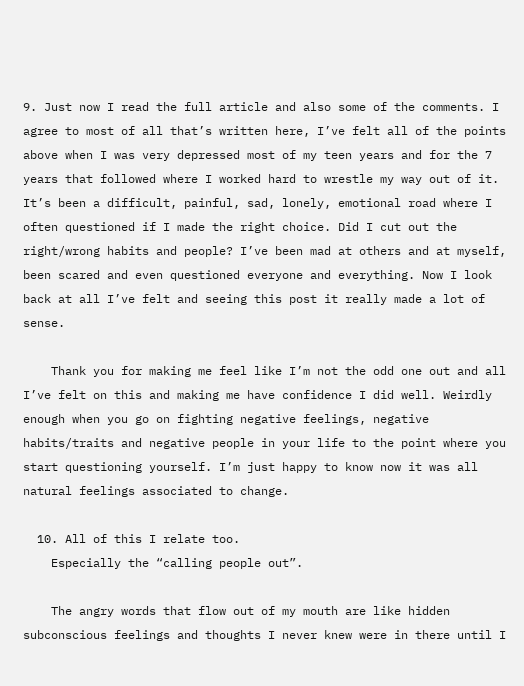9. Just now I read the full article and also some of the comments. I agree to most of all that’s written here, I’ve felt all of the points above when I was very depressed most of my teen years and for the 7 years that followed where I worked hard to wrestle my way out of it. It’s been a difficult, painful, sad, lonely, emotional road where I often questioned if I made the right choice. Did I cut out the right/wrong habits and people? I’ve been mad at others and at myself, been scared and even questioned everyone and everything. Now I look back at all I’ve felt and seeing this post it really made a lot of sense.

    Thank you for making me feel like I’m not the odd one out and all I’ve felt on this and making me have confidence I did well. Weirdly enough when you go on fighting negative feelings, negative habits/traits and negative people in your life to the point where you start questioning yourself. I’m just happy to know now it was all natural feelings associated to change.

  10. All of this I relate too.
    Especially the “calling people out”.

    The angry words that flow out of my mouth are like hidden subconscious feelings and thoughts I never knew were in there until I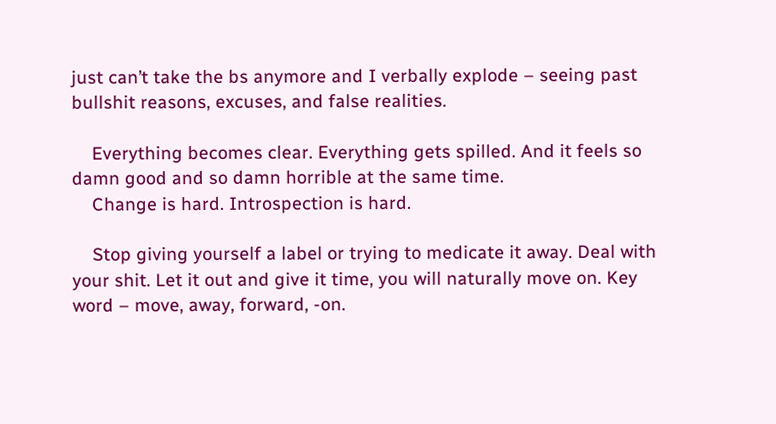just can’t take the bs anymore and I verbally explode – seeing past bullshit reasons, excuses, and false realities.

    Everything becomes clear. Everything gets spilled. And it feels so damn good and so damn horrible at the same time.
    Change is hard. Introspection is hard.

    Stop giving yourself a label or trying to medicate it away. Deal with your shit. Let it out and give it time, you will naturally move on. Key word – move, away, forward, -on.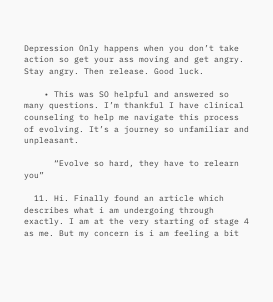Depression Only happens when you don’t take action so get your ass moving and get angry. Stay angry. Then release. Good luck.

    • This was SO helpful and answered so many questions. I’m thankful I have clinical counseling to help me navigate this process of evolving. It’s a journey so unfamiliar and unpleasant.

      “Evolve so hard, they have to relearn you”

  11. Hi. Finally found an article which describes what i am undergoing through exactly. I am at the very starting of stage 4 as me. But my concern is i am feeling a bit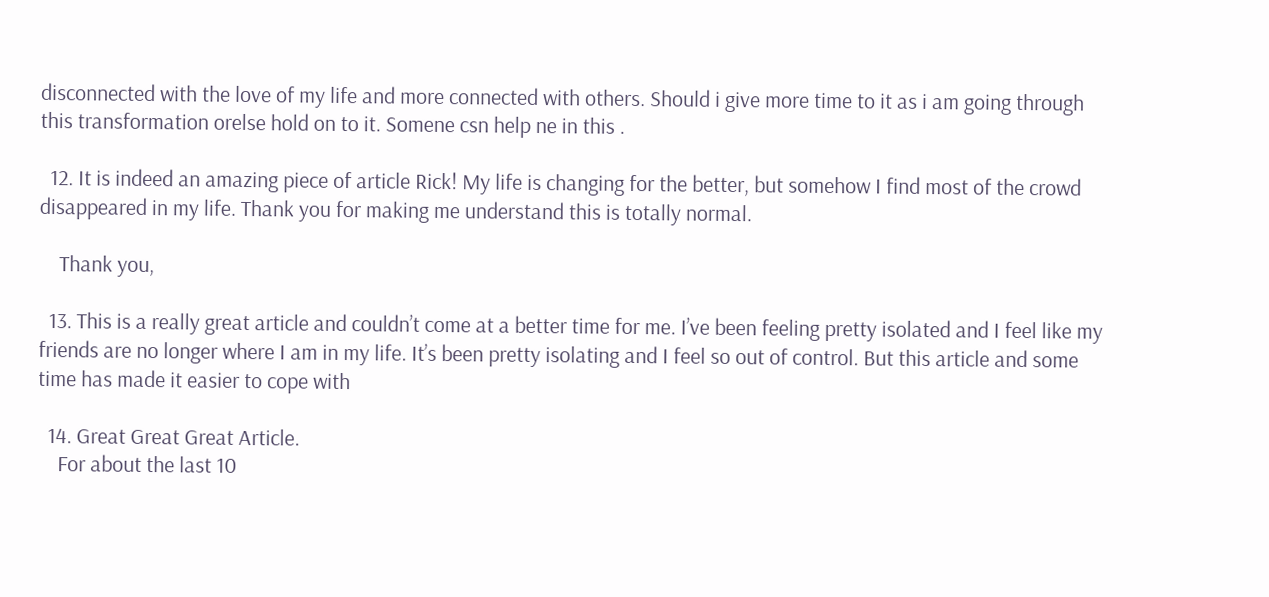disconnected with the love of my life and more connected with others. Should i give more time to it as i am going through this transformation orelse hold on to it. Somene csn help ne in this .

  12. It is indeed an amazing piece of article Rick! My life is changing for the better, but somehow I find most of the crowd disappeared in my life. Thank you for making me understand this is totally normal.

    Thank you,

  13. This is a really great article and couldn’t come at a better time for me. I’ve been feeling pretty isolated and I feel like my friends are no longer where I am in my life. It’s been pretty isolating and I feel so out of control. But this article and some time has made it easier to cope with

  14. Great Great Great Article.
    For about the last 10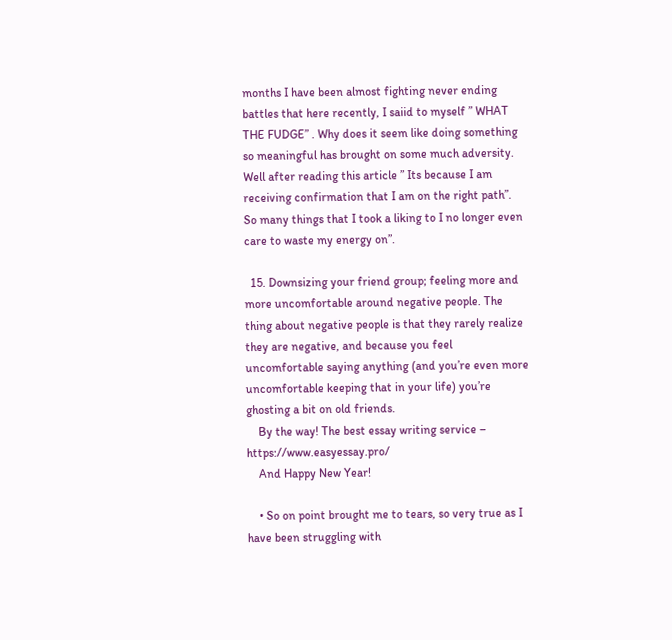months I have been almost fighting never ending battles that here recently, I saiid to myself ” WHAT THE FUDGE” . Why does it seem like doing something so meaningful has brought on some much adversity. Well after reading this article ” Its because I am receiving confirmation that I am on the right path”. So many things that I took a liking to I no longer even care to waste my energy on”.

  15. Downsizing your friend group; feeling more and more uncomfortable around negative people. The thing about negative people is that they rarely realize they are negative, and because you feel uncomfortable saying anything (and you’re even more uncomfortable keeping that in your life) you’re ghosting a bit on old friends.
    By the way! The best essay writing service – https://www.easyessay.pro/
    And Happy New Year!

    • So on point brought me to tears, so very true as I have been struggling with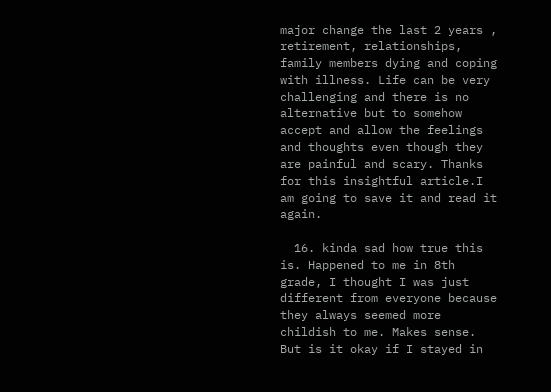major change the last 2 years , retirement, relationships, family members dying and coping with illness. Life can be very challenging and there is no alternative but to somehow accept and allow the feelings and thoughts even though they are painful and scary. Thanks for this insightful article.I am going to save it and read it again.

  16. kinda sad how true this is. Happened to me in 8th grade, I thought I was just different from everyone because they always seemed more childish to me. Makes sense. But is it okay if I stayed in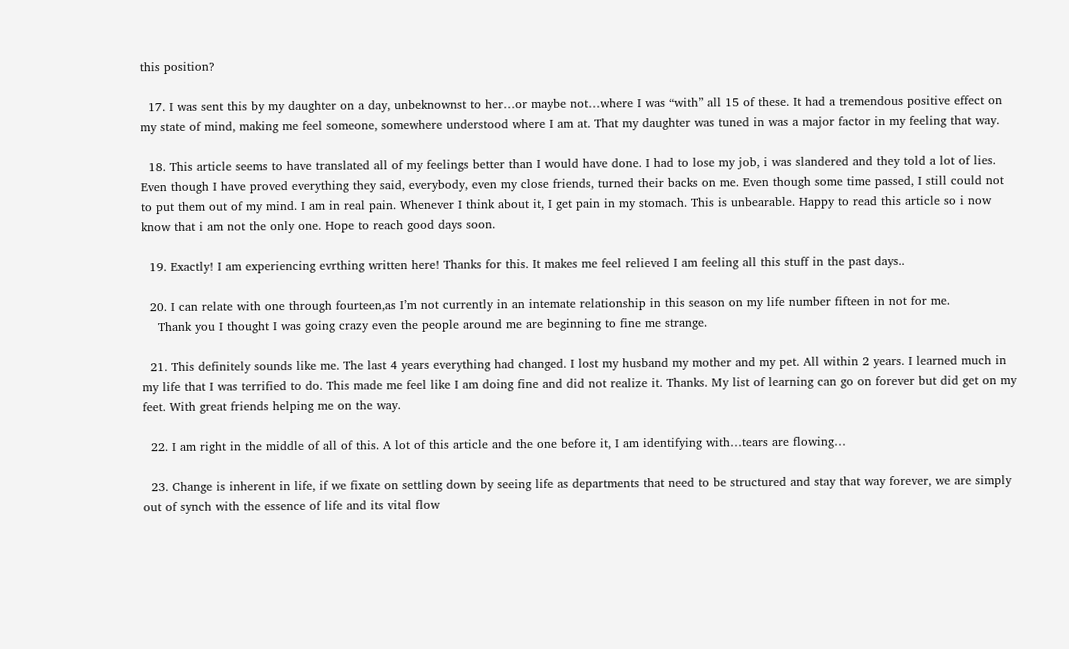this position?

  17. I was sent this by my daughter on a day, unbeknownst to her…or maybe not…where I was “with” all 15 of these. It had a tremendous positive effect on my state of mind, making me feel someone, somewhere understood where I am at. That my daughter was tuned in was a major factor in my feeling that way.

  18. This article seems to have translated all of my feelings better than I would have done. I had to lose my job, i was slandered and they told a lot of lies. Even though I have proved everything they said, everybody, even my close friends, turned their backs on me. Even though some time passed, I still could not to put them out of my mind. I am in real pain. Whenever I think about it, I get pain in my stomach. This is unbearable. Happy to read this article so i now know that i am not the only one. Hope to reach good days soon.

  19. Exactly! I am experiencing evrthing written here! Thanks for this. It makes me feel relieved I am feeling all this stuff in the past days..

  20. I can relate with one through fourteen,as I’m not currently in an intemate relationship in this season on my life number fifteen in not for me.
    Thank you I thought I was going crazy even the people around me are beginning to fine me strange.

  21. This definitely sounds like me. The last 4 years everything had changed. I lost my husband my mother and my pet. All within 2 years. I learned much in my life that I was terrified to do. This made me feel like I am doing fine and did not realize it. Thanks. My list of learning can go on forever but did get on my feet. With great friends helping me on the way.

  22. I am right in the middle of all of this. A lot of this article and the one before it, I am identifying with…tears are flowing…

  23. Change is inherent in life, if we fixate on settling down by seeing life as departments that need to be structured and stay that way forever, we are simply out of synch with the essence of life and its vital flow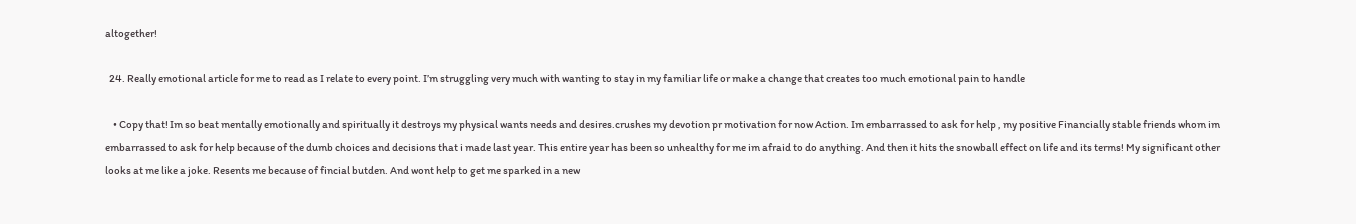altogether!

  24. Really emotional article for me to read as I relate to every point. I’m struggling very much with wanting to stay in my familiar life or make a change that creates too much emotional pain to handle

    • Copy that! Im so beat mentally emotionally and spiritually it destroys my physical wants needs and desires.crushes my devotion pr motivation for now Action. Im embarrassed to ask for help , my positive Financially stable friends whom im embarrassed to ask for help because of the dumb choices and decisions that i made last year. This entire year has been so unhealthy for me im afraid to do anything. And then it hits the snowball effect on life and its terms! My significant other looks at me like a joke. Resents me because of fincial butden. And wont help to get me sparked in a new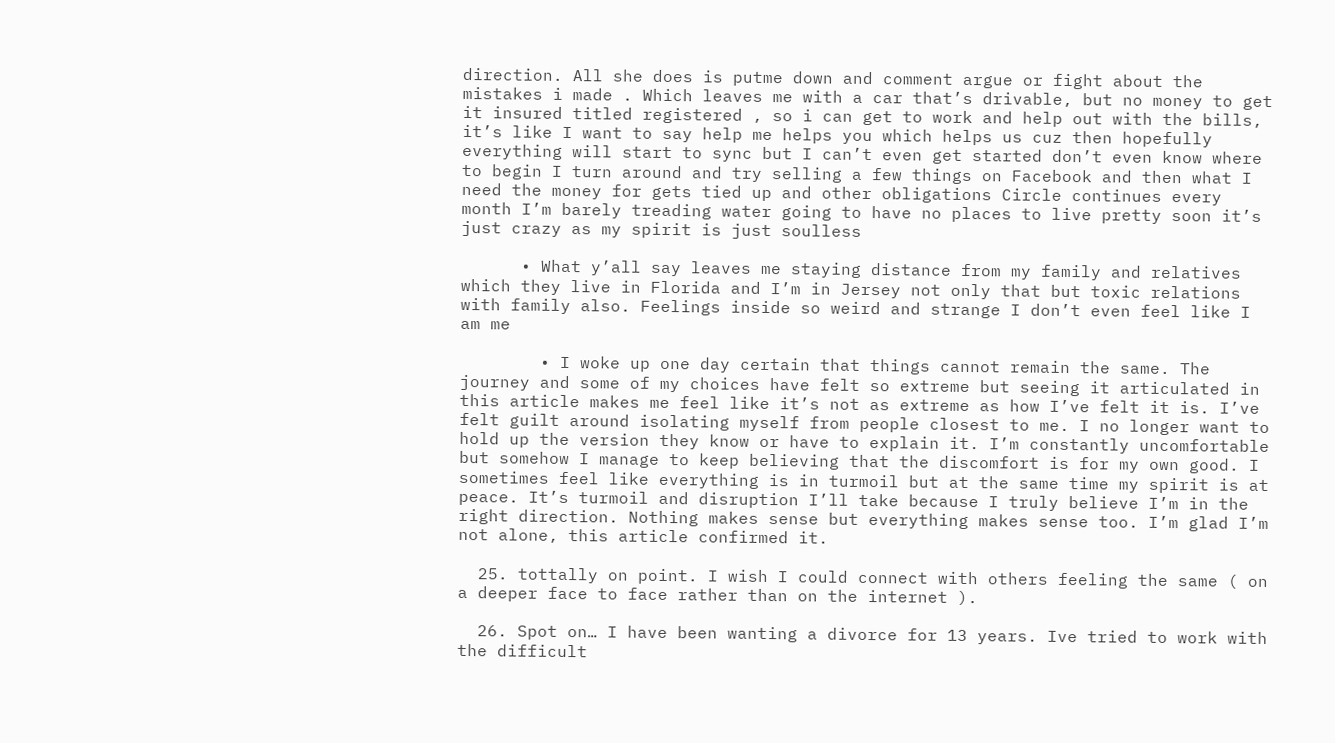direction. All she does is putme down and comment argue or fight about the mistakes i made . Which leaves me with a car that’s drivable, but no money to get it insured titled registered , so i can get to work and help out with the bills, it’s like I want to say help me helps you which helps us cuz then hopefully everything will start to sync but I can’t even get started don’t even know where to begin I turn around and try selling a few things on Facebook and then what I need the money for gets tied up and other obligations Circle continues every month I’m barely treading water going to have no places to live pretty soon it’s just crazy as my spirit is just soulless

      • What y’all say leaves me staying distance from my family and relatives which they live in Florida and I’m in Jersey not only that but toxic relations with family also. Feelings inside so weird and strange I don’t even feel like I am me

        • I woke up one day certain that things cannot remain the same. The journey and some of my choices have felt so extreme but seeing it articulated in this article makes me feel like it’s not as extreme as how I’ve felt it is. I’ve felt guilt around isolating myself from people closest to me. I no longer want to hold up the version they know or have to explain it. I’m constantly uncomfortable but somehow I manage to keep believing that the discomfort is for my own good. I sometimes feel like everything is in turmoil but at the same time my spirit is at peace. It’s turmoil and disruption I’ll take because I truly believe I’m in the right direction. Nothing makes sense but everything makes sense too. I’m glad I’m not alone, this article confirmed it.

  25. tottally on point. I wish I could connect with others feeling the same ( on a deeper face to face rather than on the internet ).

  26. Spot on… I have been wanting a divorce for 13 years. Ive tried to work with the difficult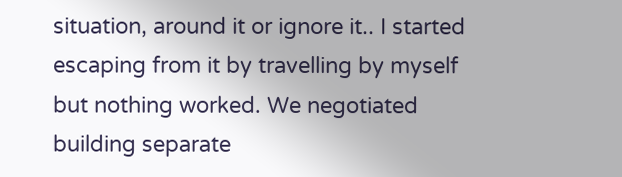situation, around it or ignore it.. I started escaping from it by travelling by myself but nothing worked. We negotiated building separate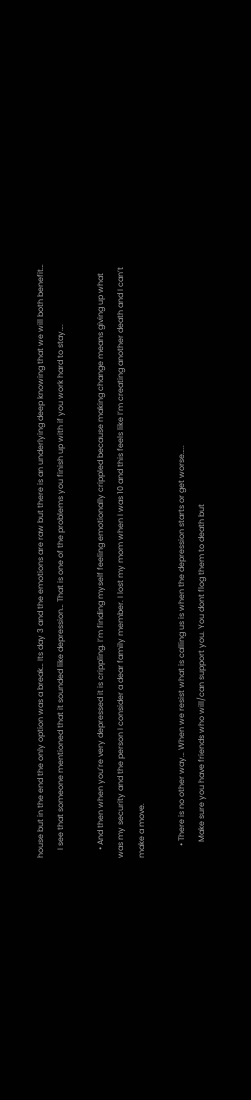house but in the end the only option was a break… Its day 3 and the emotions are raw but there is an underlying deep knowing that we will both benefit…
    I see that someone mentioned that it sounded like depression… That is one of the problems you finish up with if you work hard to stay….

    • And then when you’re very depressed it is crippling. I’m finding myself feeling emotionally crippled because making change means giving up what was my security and the person I consider a dear family member. I lost my mom when I was 10 and this feels like I’m creating another death and I can’t make a move.

      • There is no other way… When we resist what is calling us is when the depression starts or get worse…..
        Make sure you have friends who will/can support you. You dont flog them to death but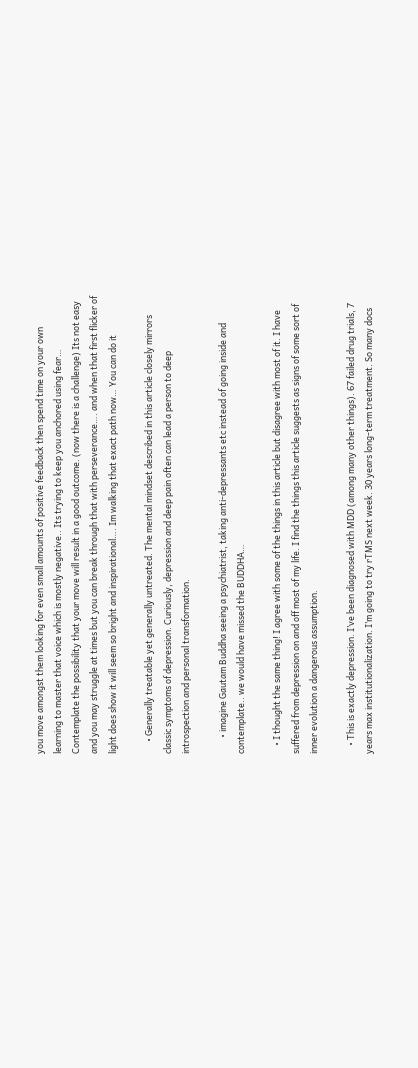you move amongst them looking for even small amounts of positive feedback then spend time on your own learning to master that voice which is mostly negative.. Its trying to keep you anchored using fear… Contemplate the possibility that your move will result in a good outcome. (now there is a challenge) Its not easy and you may struggle at times but you can break through that with perseverance…. and when that first flicker of light does show it will seem so bright and inspirational…. Im walking that exact path now… You can do it

      • Generally treatable yet generally untreated. The mental mindset described in this article closely mirrors classic symptoms of depression. Curiously, depression and deep pain often can lead a person to deep introspection and personal transformation.

        • imagine Gautam Buddha seeing a psychiatrist, taking anti-depressants etc instead of going inside and contemplate.. we would have missed the BUDDHA…

    • I thought the same thing! I agree with some of the things in this article but disagree with most of it. I have suffered from depression on and off most of my life. I find the things this article suggests as signs of some sort of inner evolution a dangerous assumption.

    • This is exactly depression. I’ve been diagnosed with MDD (among many other things). 67 failed drug trials, 7 years max institutionalization. I’m going to try rTMS next week. 30 years long-term treatment. So many docs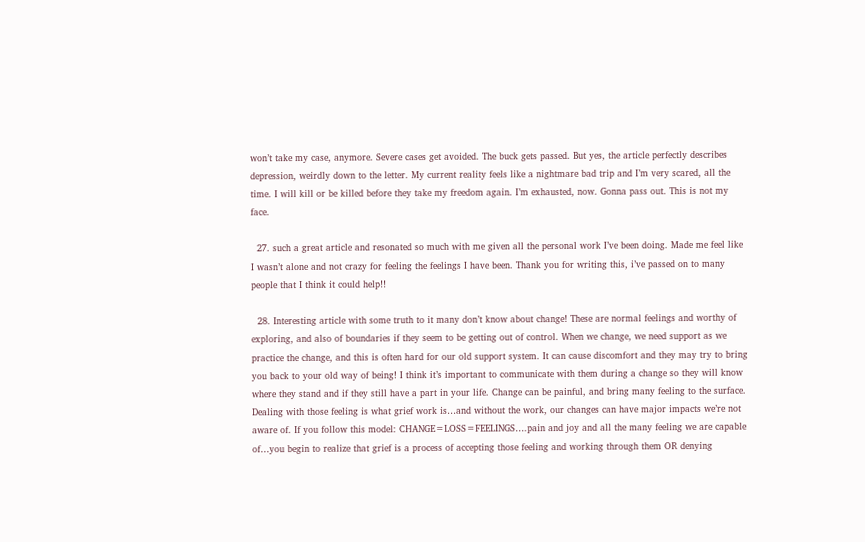won’t take my case, anymore. Severe cases get avoided. The buck gets passed. But yes, the article perfectly describes depression, weirdly down to the letter. My current reality feels like a nightmare bad trip and I’m very scared, all the time. I will kill or be killed before they take my freedom again. I’m exhausted, now. Gonna pass out. This is not my face.

  27. such a great article and resonated so much with me given all the personal work I’ve been doing. Made me feel like I wasn’t alone and not crazy for feeling the feelings I have been. Thank you for writing this, i’ve passed on to many people that I think it could help!!

  28. Interesting article with some truth to it many don’t know about change! These are normal feelings and worthy of exploring, and also of boundaries if they seem to be getting out of control. When we change, we need support as we practice the change, and this is often hard for our old support system. It can cause discomfort and they may try to bring you back to your old way of being! I think it’s important to communicate with them during a change so they will know where they stand and if they still have a part in your life. Change can be painful, and bring many feeling to the surface. Dealing with those feeling is what grief work is…and without the work, our changes can have major impacts we’re not aware of. If you follow this model: CHANGE=LOSS=FEELINGS….pain and joy and all the many feeling we are capable of…you begin to realize that grief is a process of accepting those feeling and working through them OR denying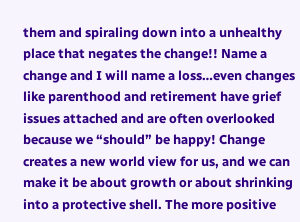them and spiraling down into a unhealthy place that negates the change!! Name a change and I will name a loss…even changes like parenthood and retirement have grief issues attached and are often overlooked because we “should” be happy! Change creates a new world view for us, and we can make it be about growth or about shrinking into a protective shell. The more positive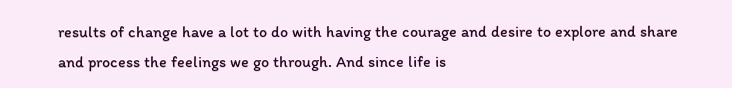results of change have a lot to do with having the courage and desire to explore and share and process the feelings we go through. And since life is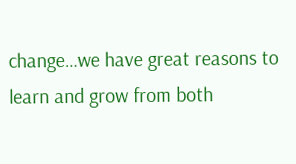change…we have great reasons to learn and grow from both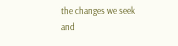the changes we seek and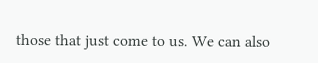those that just come to us. We can also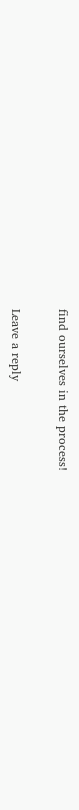find ourselves in the process!

Leave a reply